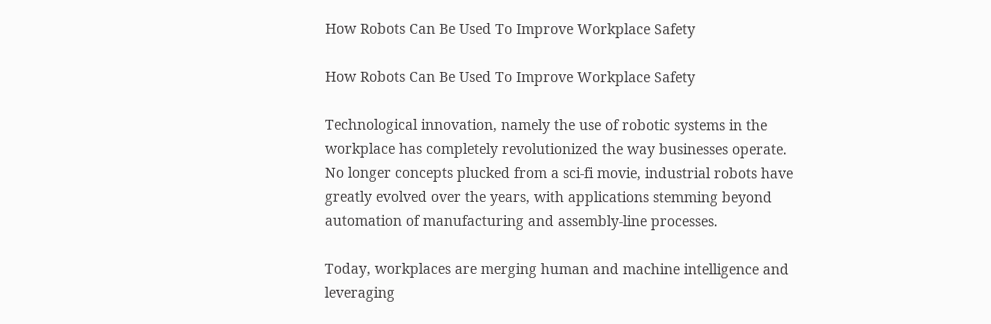How Robots Can Be Used To Improve Workplace Safety

How Robots Can Be Used To Improve Workplace Safety

Technological innovation, namely the use of robotic systems in the workplace has completely revolutionized the way businesses operate. No longer concepts plucked from a sci-fi movie, industrial robots have greatly evolved over the years, with applications stemming beyond automation of manufacturing and assembly-line processes.

Today, workplaces are merging human and machine intelligence and leveraging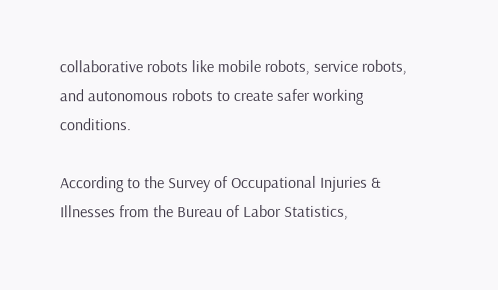collaborative robots like mobile robots, service robots, and autonomous robots to create safer working conditions.

According to the Survey of Occupational Injuries & Illnesses from the Bureau of Labor Statistics,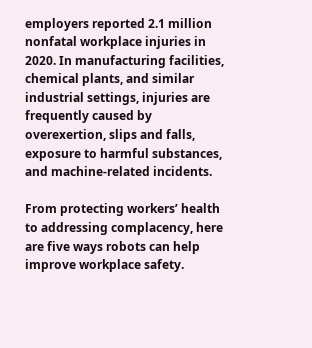employers reported 2.1 million nonfatal workplace injuries in 2020. In manufacturing facilities, chemical plants, and similar industrial settings, injuries are frequently caused by overexertion, slips and falls, exposure to harmful substances, and machine-related incidents.

From protecting workers’ health to addressing complacency, here are five ways robots can help improve workplace safety.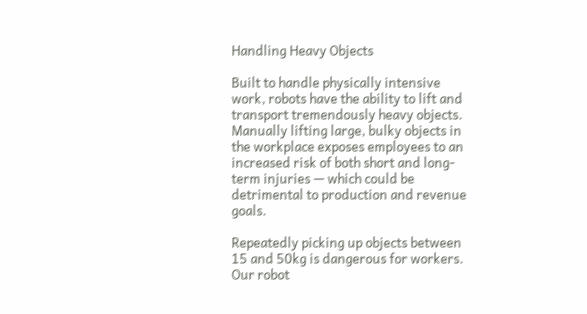Handling Heavy Objects

Built to handle physically intensive work, robots have the ability to lift and transport tremendously heavy objects. Manually lifting large, bulky objects in the workplace exposes employees to an increased risk of both short and long-term injuries — which could be detrimental to production and revenue goals.

Repeatedly picking up objects between 15 and 50kg is dangerous for workers. Our robot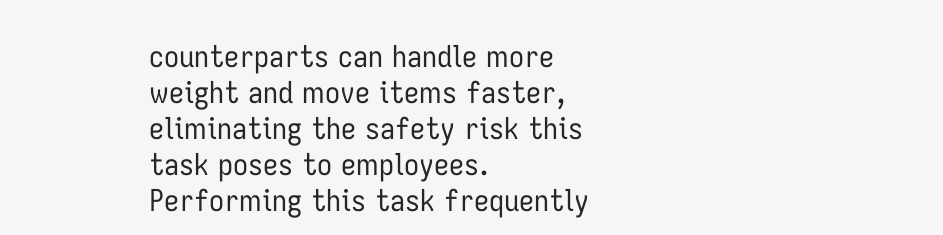counterparts can handle more weight and move items faster, eliminating the safety risk this task poses to employees. Performing this task frequently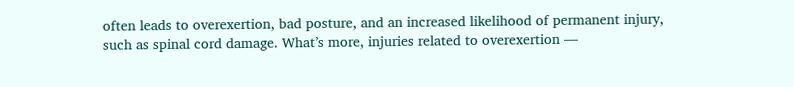often leads to overexertion, bad posture, and an increased likelihood of permanent injury, such as spinal cord damage. What’s more, injuries related to overexertion —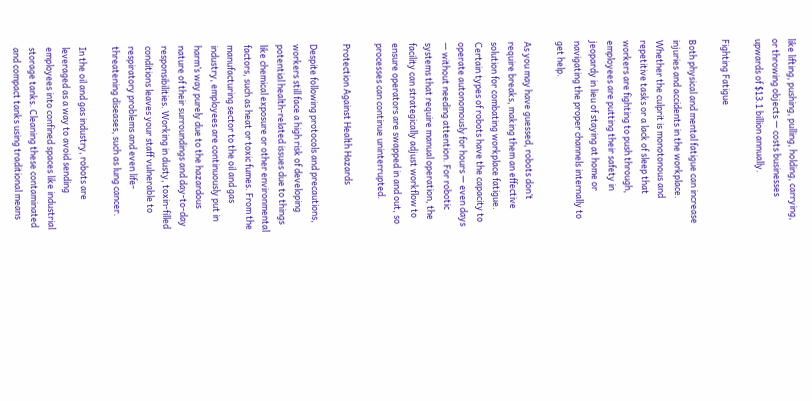like lifting, pushing, pulling, holding, carrying, or throwing objects — costs businesses upwards of $13.1 billion annually.

Fighting Fatigue

Both physical and mental fatigue can increase injuries and accidents in the workplace. Whether the culprit is monotonous and repetitive tasks or a lack of sleep that workers are fighting to push through, employees are putting their safety in jeopardy in lieu of staying at home or navigating the proper channels internally to get help.

As you may have guessed, robots don’t require breaks, making them an effective solution for combating workplace fatigue. Certain types of robots have the capacity to operate autonomously for hours — even days — without needing attention. For robotic systems that require manual operation, the facility can strategically adjust workflow to ensure operators are swapped in and out, so processes can continue uninterrupted.

Protection Against Health Hazards

Despite following protocols and precautions, workers still face a high risk of developing potential health-related issues due to things like chemical exposure or other environmental factors, such as heat or toxic fumes. From the manufacturing sector to the oil and gas industry, employees are continuously put in harm’s way purely due to the hazardous nature of their surroundings and day-to-day responsibilities. Working in dusty, toxin-filled conditions leaves your staff vulnerable to respiratory problems and even life-threatening diseases, such as lung cancer.

In the oil and gas industry, robots are leveraged as a way to avoid sending employees into confined spaces like industrial storage tanks. Cleaning these contaminated and compact tanks using traditional means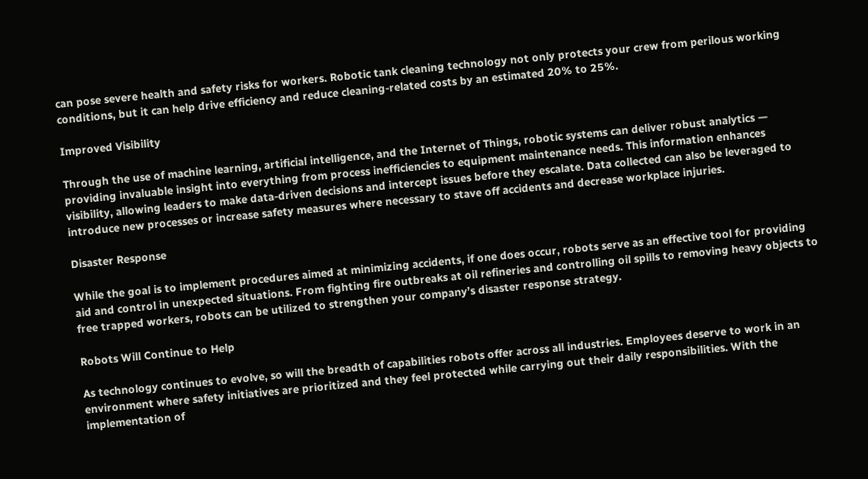can pose severe health and safety risks for workers. Robotic tank cleaning technology not only protects your crew from perilous working conditions, but it can help drive efficiency and reduce cleaning-related costs by an estimated 20% to 25%.

Improved Visibility

Through the use of machine learning, artificial intelligence, and the Internet of Things, robotic systems can deliver robust analytics — providing invaluable insight into everything from process inefficiencies to equipment maintenance needs. This information enhances visibility, allowing leaders to make data-driven decisions and intercept issues before they escalate. Data collected can also be leveraged to introduce new processes or increase safety measures where necessary to stave off accidents and decrease workplace injuries.

Disaster Response

While the goal is to implement procedures aimed at minimizing accidents, if one does occur, robots serve as an effective tool for providing aid and control in unexpected situations. From fighting fire outbreaks at oil refineries and controlling oil spills to removing heavy objects to free trapped workers, robots can be utilized to strengthen your company’s disaster response strategy.

Robots Will Continue to Help

As technology continues to evolve, so will the breadth of capabilities robots offer across all industries. Employees deserve to work in an environment where safety initiatives are prioritized and they feel protected while carrying out their daily responsibilities. With the implementation of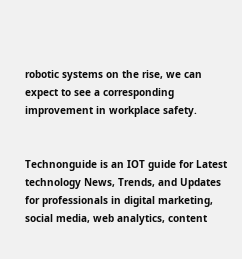robotic systems on the rise, we can expect to see a corresponding improvement in workplace safety.


Technonguide is an IOT guide for Latest technology News, Trends, and Updates for professionals in digital marketing, social media, web analytics, content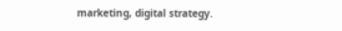marketing, digital strategy.